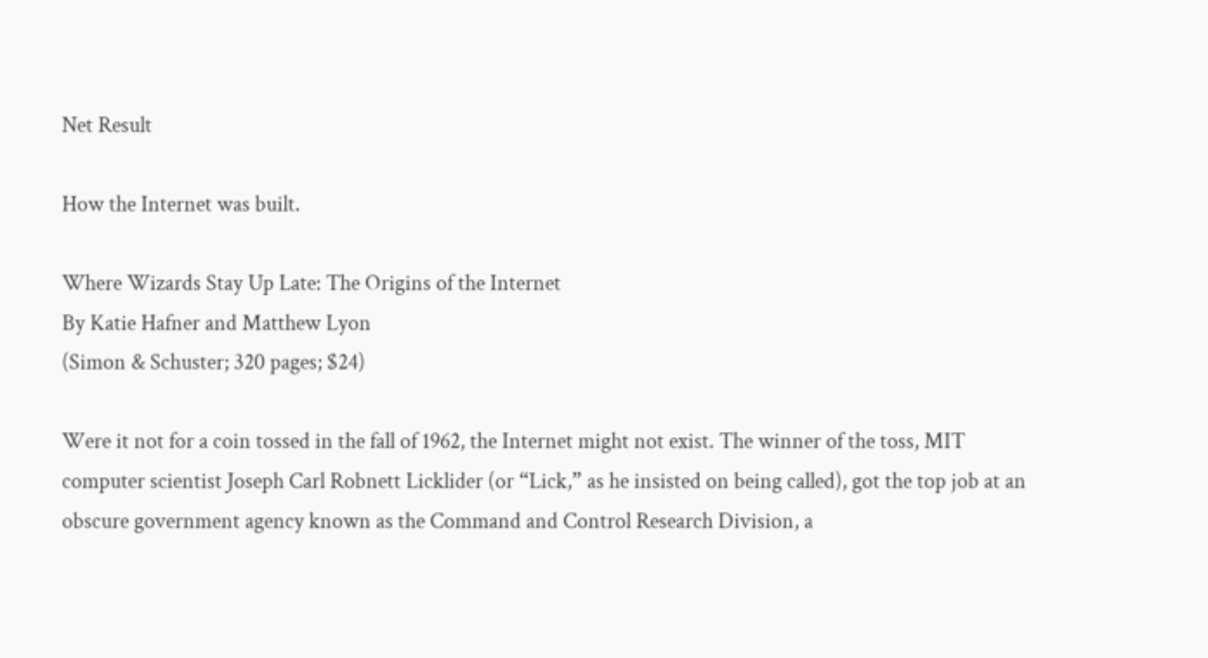Net Result

How the Internet was built.

Where Wizards Stay Up Late: The Origins of the Internet
By Katie Hafner and Matthew Lyon
(Simon & Schuster; 320 pages; $24)

Were it not for a coin tossed in the fall of 1962, the Internet might not exist. The winner of the toss, MIT computer scientist Joseph Carl Robnett Licklider (or “Lick,” as he insisted on being called), got the top job at an obscure government agency known as the Command and Control Research Division, a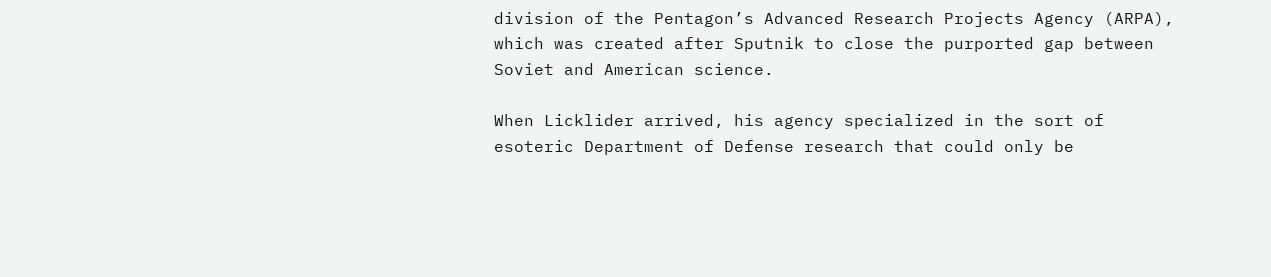division of the Pentagon’s Advanced Research Projects Agency (ARPA), which was created after Sputnik to close the purported gap between Soviet and American science.

When Licklider arrived, his agency specialized in the sort of esoteric Department of Defense research that could only be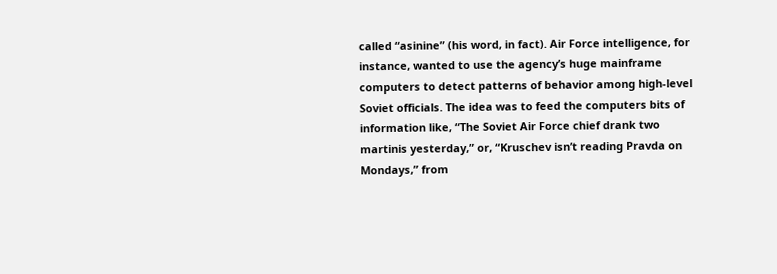called “asinine” (his word, in fact). Air Force intelligence, for instance, wanted to use the agency’s huge mainframe computers to detect patterns of behavior among high-level Soviet officials. The idea was to feed the computers bits of information like, “The Soviet Air Force chief drank two martinis yesterday,” or, “Kruschev isn’t reading Pravda on Mondays,” from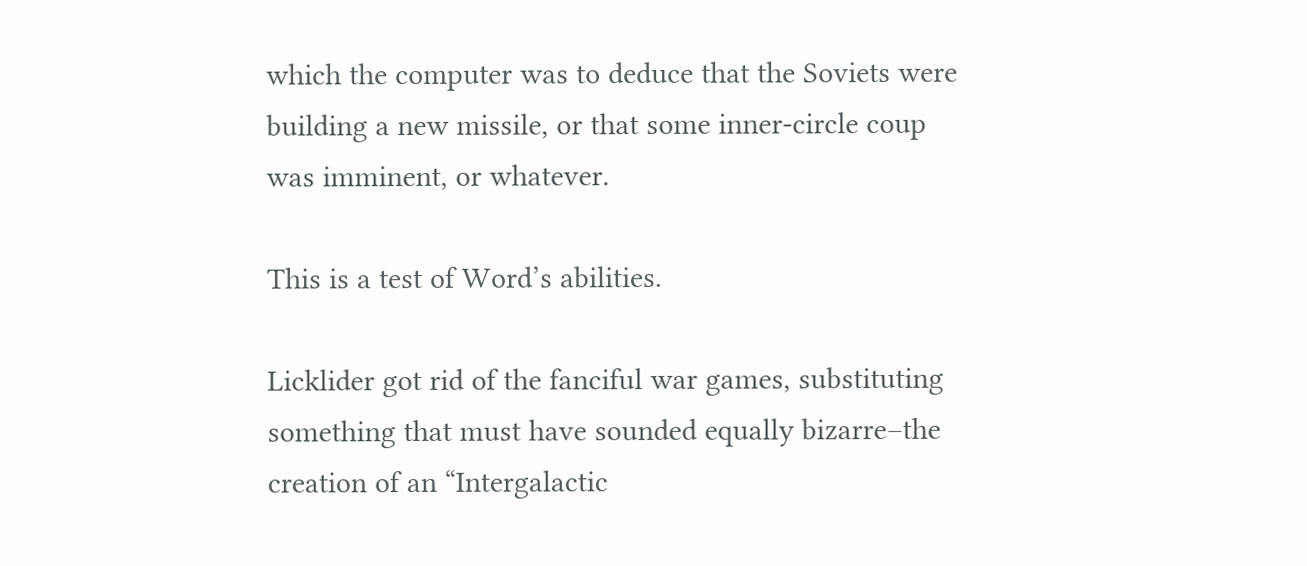which the computer was to deduce that the Soviets were building a new missile, or that some inner-circle coup was imminent, or whatever.

This is a test of Word’s abilities.

Licklider got rid of the fanciful war games, substituting something that must have sounded equally bizarre–the creation of an “Intergalactic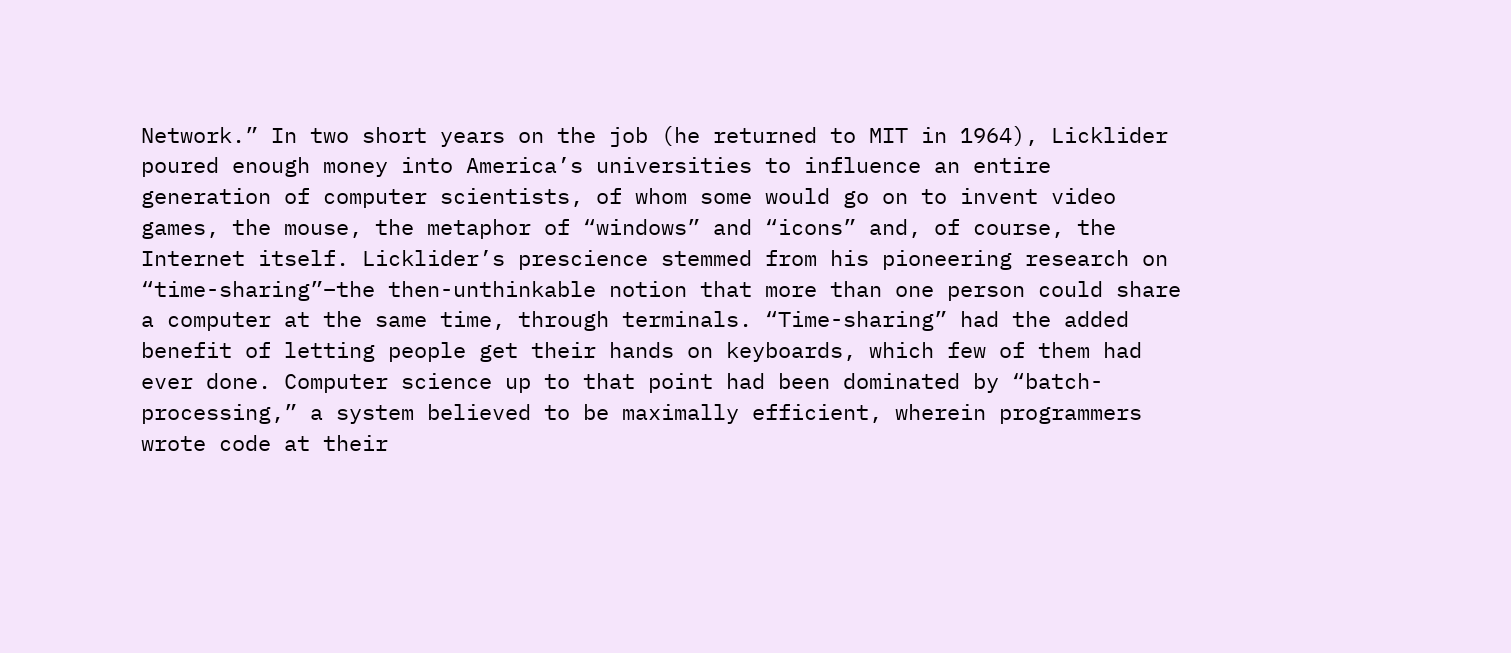Network.” In two short years on the job (he returned to MIT in 1964), Licklider poured enough money into America’s universities to influence an entire generation of computer scientists, of whom some would go on to invent video games, the mouse, the metaphor of “windows” and “icons” and, of course, the Internet itself. Licklider’s prescience stemmed from his pioneering research on “time-sharing”–the then-unthinkable notion that more than one person could share a computer at the same time, through terminals. “Time-sharing” had the added benefit of letting people get their hands on keyboards, which few of them had ever done. Computer science up to that point had been dominated by “batch-processing,” a system believed to be maximally efficient, wherein programmers wrote code at their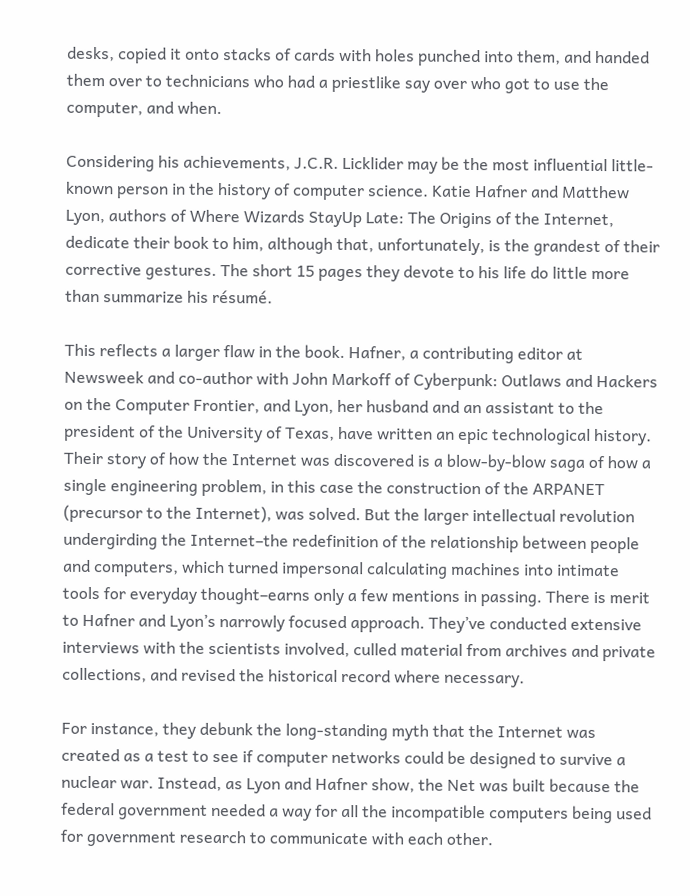desks, copied it onto stacks of cards with holes punched into them, and handed them over to technicians who had a priestlike say over who got to use the computer, and when.

Considering his achievements, J.C.R. Licklider may be the most influential little-known person in the history of computer science. Katie Hafner and Matthew Lyon, authors of Where Wizards StayUp Late: The Origins of the Internet, dedicate their book to him, although that, unfortunately, is the grandest of their corrective gestures. The short 15 pages they devote to his life do little more than summarize his résumé.

This reflects a larger flaw in the book. Hafner, a contributing editor at Newsweek and co-author with John Markoff of Cyberpunk: Outlaws and Hackers on the Computer Frontier, and Lyon, her husband and an assistant to the president of the University of Texas, have written an epic technological history. Their story of how the Internet was discovered is a blow-by-blow saga of how a single engineering problem, in this case the construction of the ARPANET (precursor to the Internet), was solved. But the larger intellectual revolution undergirding the Internet–the redefinition of the relationship between people and computers, which turned impersonal calculating machines into intimate tools for everyday thought–earns only a few mentions in passing. There is merit to Hafner and Lyon’s narrowly focused approach. They’ve conducted extensive interviews with the scientists involved, culled material from archives and private collections, and revised the historical record where necessary.

For instance, they debunk the long-standing myth that the Internet was created as a test to see if computer networks could be designed to survive a nuclear war. Instead, as Lyon and Hafner show, the Net was built because the federal government needed a way for all the incompatible computers being used for government research to communicate with each other.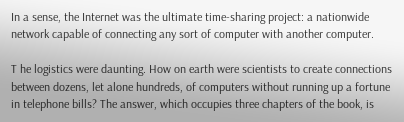In a sense, the Internet was the ultimate time-sharing project: a nationwide network capable of connecting any sort of computer with another computer.

T he logistics were daunting. How on earth were scientists to create connections between dozens, let alone hundreds, of computers without running up a fortune in telephone bills? The answer, which occupies three chapters of the book, is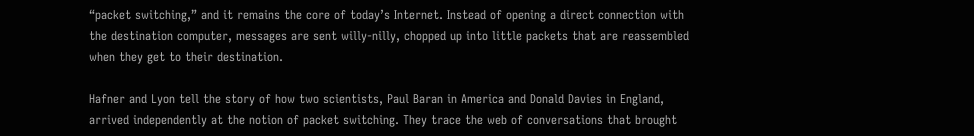“packet switching,” and it remains the core of today’s Internet. Instead of opening a direct connection with the destination computer, messages are sent willy-nilly, chopped up into little packets that are reassembled when they get to their destination.

Hafner and Lyon tell the story of how two scientists, Paul Baran in America and Donald Davies in England, arrived independently at the notion of packet switching. They trace the web of conversations that brought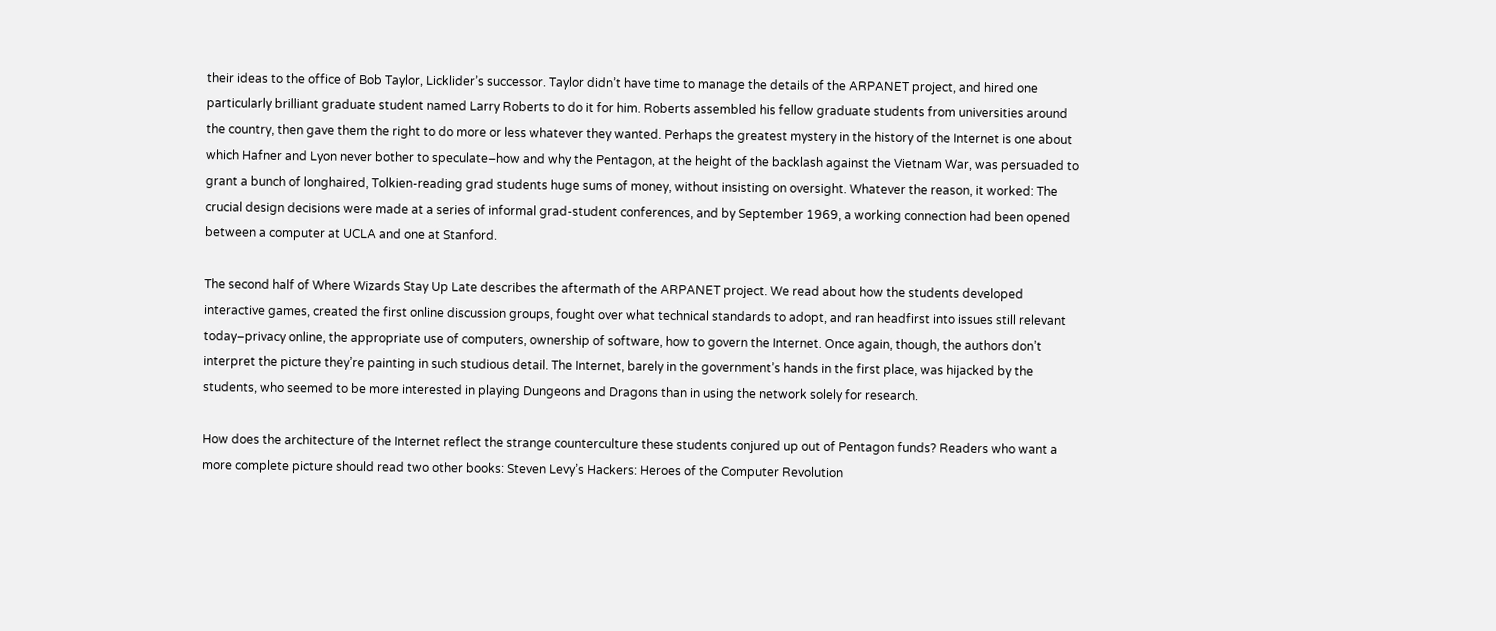their ideas to the office of Bob Taylor, Licklider’s successor. Taylor didn’t have time to manage the details of the ARPANET project, and hired one particularly brilliant graduate student named Larry Roberts to do it for him. Roberts assembled his fellow graduate students from universities around the country, then gave them the right to do more or less whatever they wanted. Perhaps the greatest mystery in the history of the Internet is one about which Hafner and Lyon never bother to speculate–how and why the Pentagon, at the height of the backlash against the Vietnam War, was persuaded to grant a bunch of longhaired, Tolkien-reading grad students huge sums of money, without insisting on oversight. Whatever the reason, it worked: The crucial design decisions were made at a series of informal grad-student conferences, and by September 1969, a working connection had been opened between a computer at UCLA and one at Stanford.

The second half of Where Wizards Stay Up Late describes the aftermath of the ARPANET project. We read about how the students developed interactive games, created the first online discussion groups, fought over what technical standards to adopt, and ran headfirst into issues still relevant today–privacy online, the appropriate use of computers, ownership of software, how to govern the Internet. Once again, though, the authors don’t interpret the picture they’re painting in such studious detail. The Internet, barely in the government’s hands in the first place, was hijacked by the students, who seemed to be more interested in playing Dungeons and Dragons than in using the network solely for research.

How does the architecture of the Internet reflect the strange counterculture these students conjured up out of Pentagon funds? Readers who want a more complete picture should read two other books: Steven Levy’s Hackers: Heroes of the Computer Revolution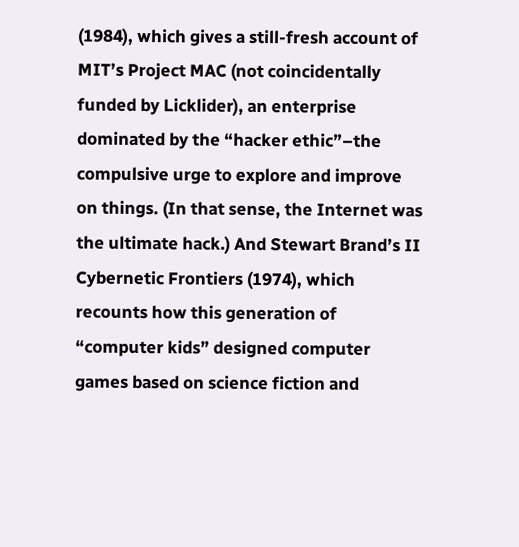(1984), which gives a still-fresh account of MIT’s Project MAC (not coincidentally funded by Licklider), an enterprise dominated by the “hacker ethic”–the compulsive urge to explore and improve on things. (In that sense, the Internet was the ultimate hack.) And Stewart Brand’s II Cybernetic Frontiers (1974), which recounts how this generation of “computer kids” designed computer games based on science fiction and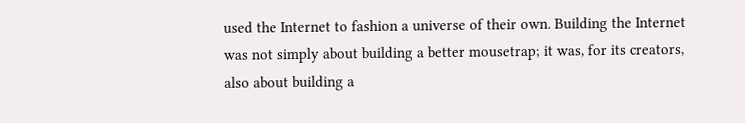used the Internet to fashion a universe of their own. Building the Internet was not simply about building a better mousetrap; it was, for its creators, also about building a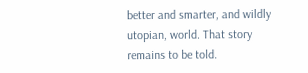better and smarter, and wildly utopian, world. That story remains to be told.